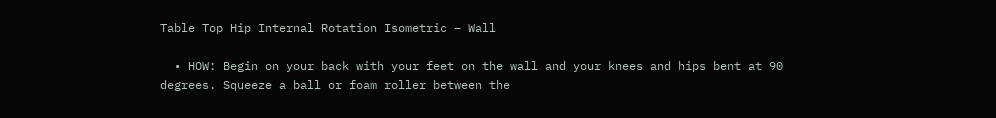Table Top Hip Internal Rotation Isometric – Wall

  • HOW: Begin on your back with your feet on the wall and your knees and hips bent at 90 degrees. Squeeze a ball or foam roller between the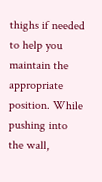thighs if needed to help you maintain the appropriate position. While pushing into the wall,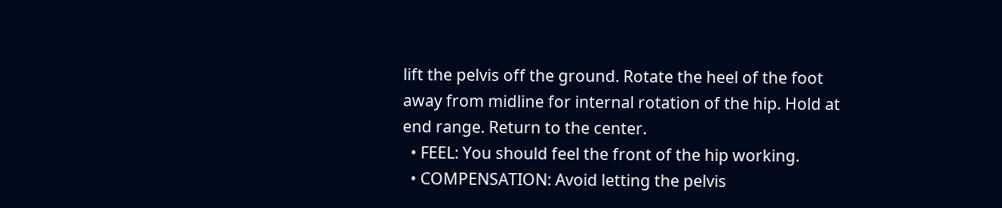lift the pelvis off the ground. Rotate the heel of the foot away from midline for internal rotation of the hip. Hold at end range. Return to the center.
  • FEEL: You should feel the front of the hip working.
  • COMPENSATION: Avoid letting the pelvis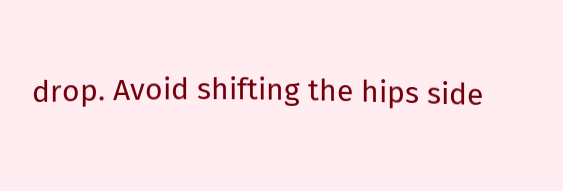drop. Avoid shifting the hips side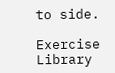to side.

Exercise Library